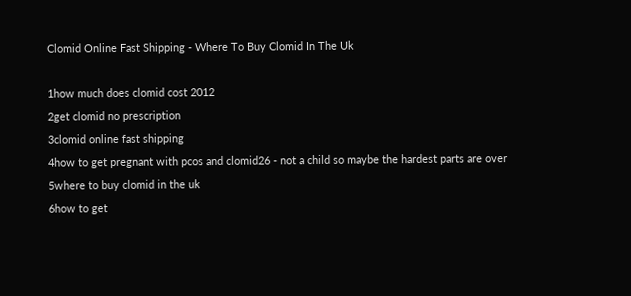Clomid Online Fast Shipping - Where To Buy Clomid In The Uk

1how much does clomid cost 2012
2get clomid no prescription
3clomid online fast shipping
4how to get pregnant with pcos and clomid26 - not a child so maybe the hardest parts are over
5where to buy clomid in the uk
6how to get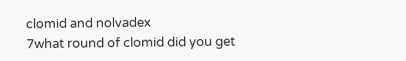clomid and nolvadex
7what round of clomid did you get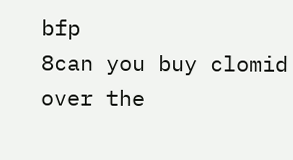bfp
8can you buy clomid over the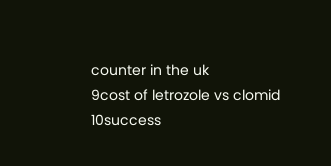counter in the uk
9cost of letrozole vs clomid
10success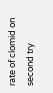rate of clomid on second try